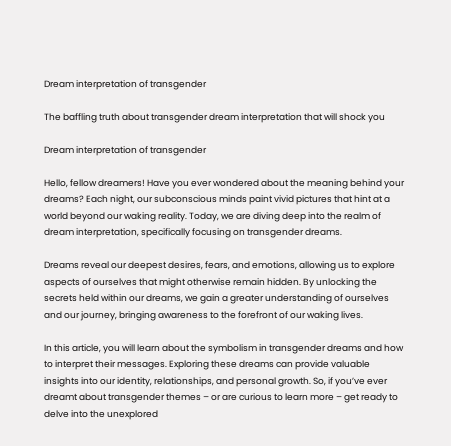Dream interpretation of transgender

The baffling truth about transgender dream interpretation that will shock you

Dream interpretation of transgender

Hello, fellow dreamers! Have you ever wondered about the meaning behind your dreams? Each night, our subconscious minds paint vivid pictures that hint at a world beyond our waking reality. Today, we are diving deep into the realm of dream interpretation, specifically focusing on transgender dreams.

Dreams reveal our deepest desires, fears, and emotions, allowing us to explore aspects of ourselves that might otherwise remain hidden. By unlocking the secrets held within our dreams, we gain a greater understanding of ourselves and our journey, bringing awareness to the forefront of our waking lives.

In this article, you will learn about the symbolism in transgender dreams and how to interpret their messages. Exploring these dreams can provide valuable insights into our identity, relationships, and personal growth. So, if you’ve ever dreamt about transgender themes – or are curious to learn more – get ready to delve into the unexplored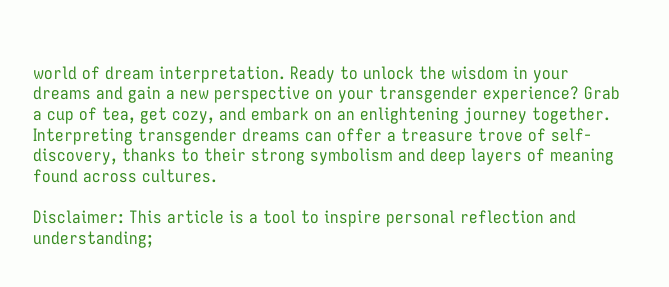world of dream interpretation. Ready to unlock the wisdom in your dreams and gain a new perspective on your transgender experience? Grab a cup of tea, get cozy, and embark on an enlightening journey together. Interpreting transgender dreams can offer a treasure trove of self-discovery, thanks to their strong symbolism and deep layers of meaning found across cultures.

Disclaimer: This article is a tool to inspire personal reflection and understanding;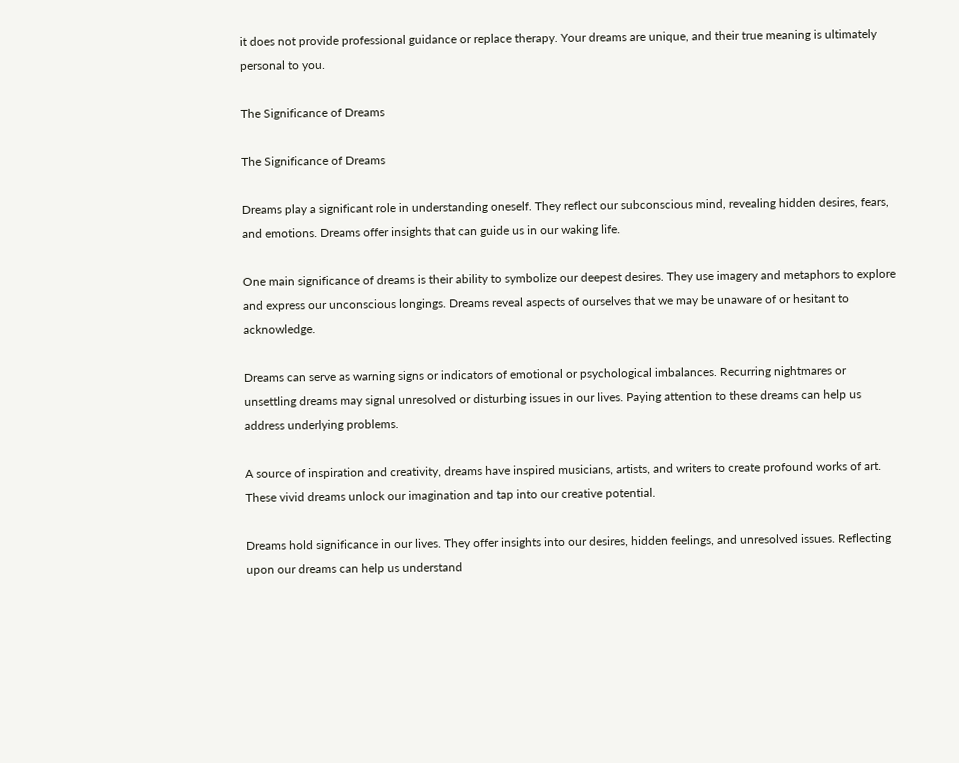it does not provide professional guidance or replace therapy. Your dreams are unique, and their true meaning is ultimately personal to you.

The Significance of Dreams

The Significance of Dreams

Dreams play a significant role in understanding oneself. They reflect our subconscious mind, revealing hidden desires, fears, and emotions. Dreams offer insights that can guide us in our waking life.

One main significance of dreams is their ability to symbolize our deepest desires. They use imagery and metaphors to explore and express our unconscious longings. Dreams reveal aspects of ourselves that we may be unaware of or hesitant to acknowledge.

Dreams can serve as warning signs or indicators of emotional or psychological imbalances. Recurring nightmares or unsettling dreams may signal unresolved or disturbing issues in our lives. Paying attention to these dreams can help us address underlying problems.

A source of inspiration and creativity, dreams have inspired musicians, artists, and writers to create profound works of art. These vivid dreams unlock our imagination and tap into our creative potential.

Dreams hold significance in our lives. They offer insights into our desires, hidden feelings, and unresolved issues. Reflecting upon our dreams can help us understand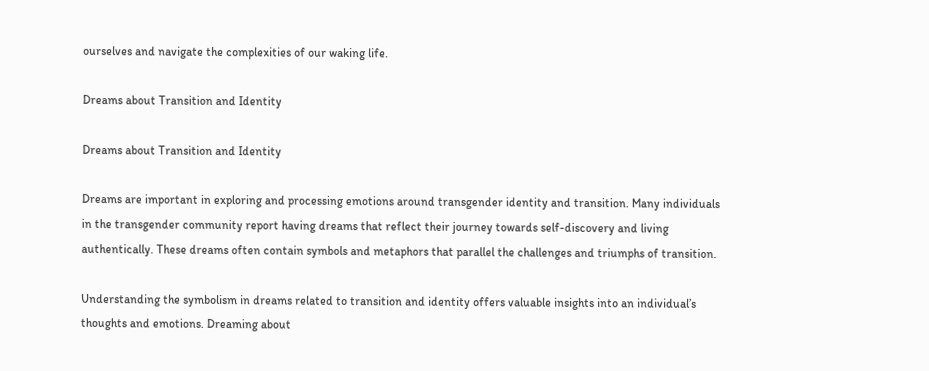ourselves and navigate the complexities of our waking life.

Dreams about Transition and Identity

Dreams about Transition and Identity

Dreams are important in exploring and processing emotions around transgender identity and transition. Many individuals in the transgender community report having dreams that reflect their journey towards self-discovery and living authentically. These dreams often contain symbols and metaphors that parallel the challenges and triumphs of transition.

Understanding the symbolism in dreams related to transition and identity offers valuable insights into an individual’s thoughts and emotions. Dreaming about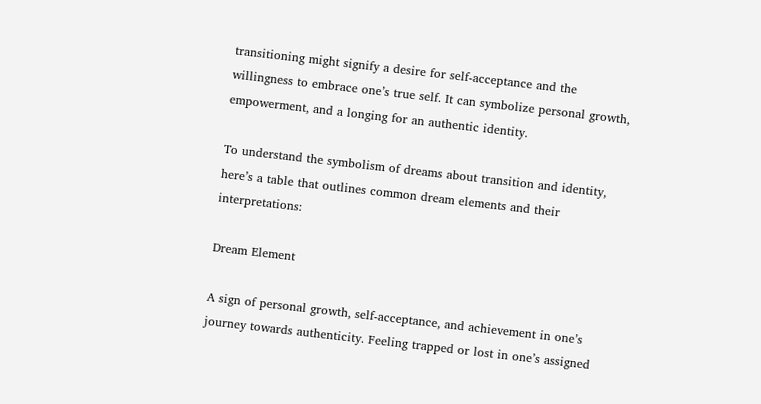transitioning might signify a desire for self-acceptance and the willingness to embrace one’s true self. It can symbolize personal growth, empowerment, and a longing for an authentic identity.

To understand the symbolism of dreams about transition and identity, here’s a table that outlines common dream elements and their interpretations:

Dream Element

A sign of personal growth, self-acceptance, and achievement in one’s journey towards authenticity. Feeling trapped or lost in one’s assigned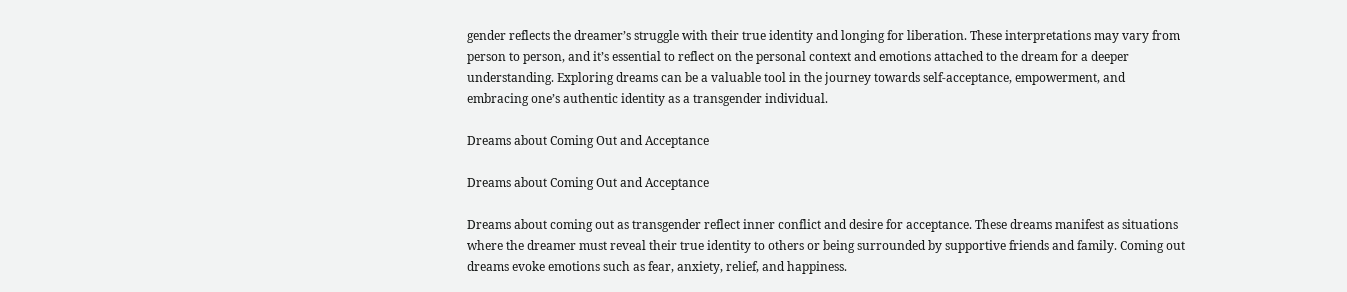gender reflects the dreamer’s struggle with their true identity and longing for liberation. These interpretations may vary from person to person, and it’s essential to reflect on the personal context and emotions attached to the dream for a deeper understanding. Exploring dreams can be a valuable tool in the journey towards self-acceptance, empowerment, and embracing one’s authentic identity as a transgender individual.

Dreams about Coming Out and Acceptance

Dreams about Coming Out and Acceptance

Dreams about coming out as transgender reflect inner conflict and desire for acceptance. These dreams manifest as situations where the dreamer must reveal their true identity to others or being surrounded by supportive friends and family. Coming out dreams evoke emotions such as fear, anxiety, relief, and happiness.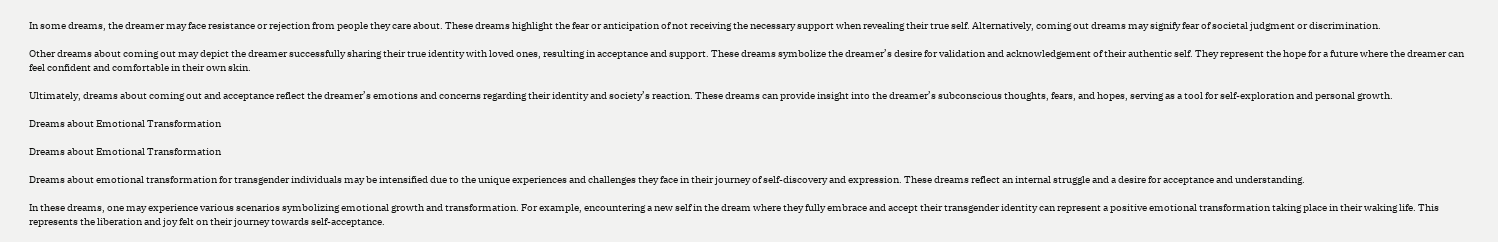In some dreams, the dreamer may face resistance or rejection from people they care about. These dreams highlight the fear or anticipation of not receiving the necessary support when revealing their true self. Alternatively, coming out dreams may signify fear of societal judgment or discrimination.

Other dreams about coming out may depict the dreamer successfully sharing their true identity with loved ones, resulting in acceptance and support. These dreams symbolize the dreamer’s desire for validation and acknowledgement of their authentic self. They represent the hope for a future where the dreamer can feel confident and comfortable in their own skin.

Ultimately, dreams about coming out and acceptance reflect the dreamer’s emotions and concerns regarding their identity and society’s reaction. These dreams can provide insight into the dreamer’s subconscious thoughts, fears, and hopes, serving as a tool for self-exploration and personal growth.

Dreams about Emotional Transformation

Dreams about Emotional Transformation

Dreams about emotional transformation for transgender individuals may be intensified due to the unique experiences and challenges they face in their journey of self-discovery and expression. These dreams reflect an internal struggle and a desire for acceptance and understanding.

In these dreams, one may experience various scenarios symbolizing emotional growth and transformation. For example, encountering a new self in the dream where they fully embrace and accept their transgender identity can represent a positive emotional transformation taking place in their waking life. This represents the liberation and joy felt on their journey towards self-acceptance.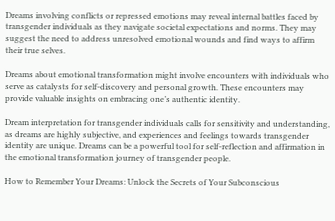Dreams involving conflicts or repressed emotions may reveal internal battles faced by transgender individuals as they navigate societal expectations and norms. They may suggest the need to address unresolved emotional wounds and find ways to affirm their true selves.

Dreams about emotional transformation might involve encounters with individuals who serve as catalysts for self-discovery and personal growth. These encounters may provide valuable insights on embracing one’s authentic identity.

Dream interpretation for transgender individuals calls for sensitivity and understanding, as dreams are highly subjective, and experiences and feelings towards transgender identity are unique. Dreams can be a powerful tool for self-reflection and affirmation in the emotional transformation journey of transgender people.

How to Remember Your Dreams: Unlock the Secrets of Your Subconscious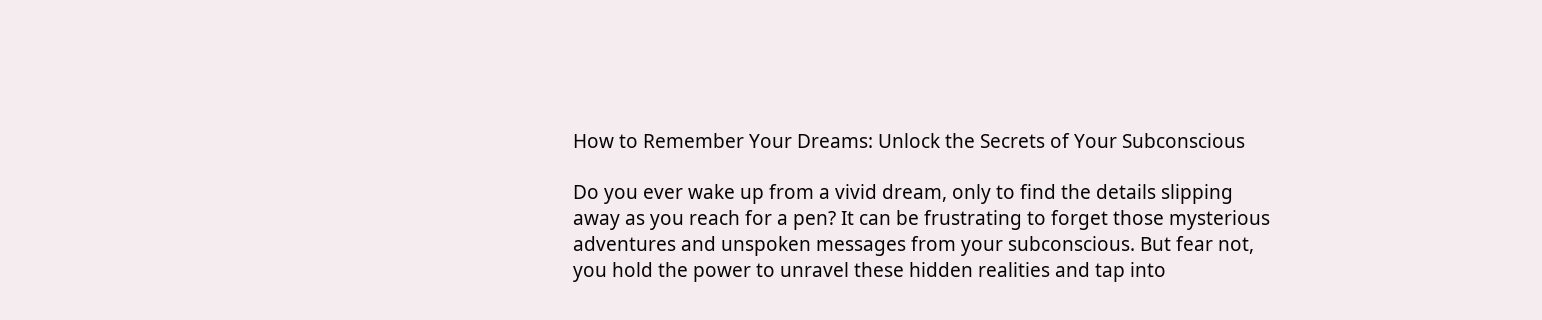How to Remember Your Dreams: Unlock the Secrets of Your Subconscious

Do you ever wake up from a vivid dream, only to find the details slipping away as you reach for a pen? It can be frustrating to forget those mysterious adventures and unspoken messages from your subconscious. But fear not, you hold the power to unravel these hidden realities and tap into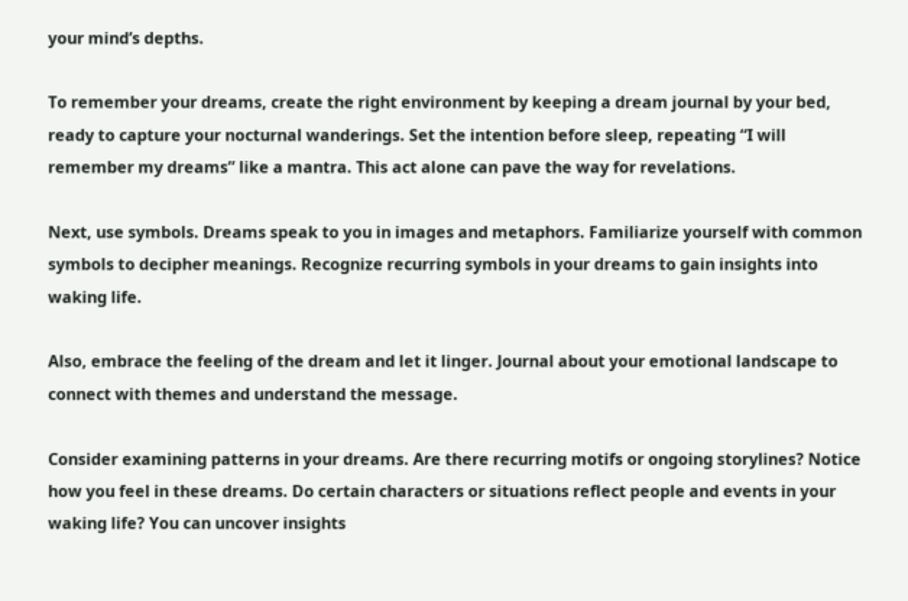your mind’s depths.

To remember your dreams, create the right environment by keeping a dream journal by your bed, ready to capture your nocturnal wanderings. Set the intention before sleep, repeating “I will remember my dreams” like a mantra. This act alone can pave the way for revelations.

Next, use symbols. Dreams speak to you in images and metaphors. Familiarize yourself with common symbols to decipher meanings. Recognize recurring symbols in your dreams to gain insights into waking life.

Also, embrace the feeling of the dream and let it linger. Journal about your emotional landscape to connect with themes and understand the message.

Consider examining patterns in your dreams. Are there recurring motifs or ongoing storylines? Notice how you feel in these dreams. Do certain characters or situations reflect people and events in your waking life? You can uncover insights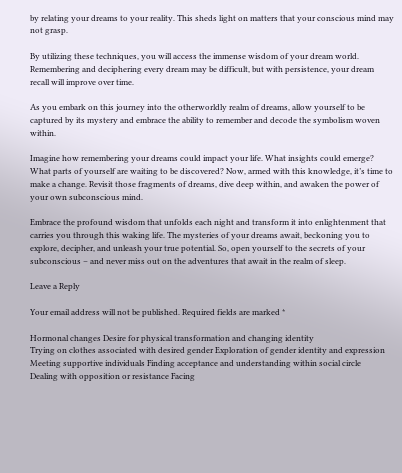by relating your dreams to your reality. This sheds light on matters that your conscious mind may not grasp.

By utilizing these techniques, you will access the immense wisdom of your dream world. Remembering and deciphering every dream may be difficult, but with persistence, your dream recall will improve over time.

As you embark on this journey into the otherworldly realm of dreams, allow yourself to be captured by its mystery and embrace the ability to remember and decode the symbolism woven within.

Imagine how remembering your dreams could impact your life. What insights could emerge? What parts of yourself are waiting to be discovered? Now, armed with this knowledge, it’s time to make a change. Revisit those fragments of dreams, dive deep within, and awaken the power of your own subconscious mind.

Embrace the profound wisdom that unfolds each night and transform it into enlightenment that carries you through this waking life. The mysteries of your dreams await, beckoning you to explore, decipher, and unleash your true potential. So, open yourself to the secrets of your subconscious – and never miss out on the adventures that await in the realm of sleep.

Leave a Reply

Your email address will not be published. Required fields are marked *

Hormonal changes Desire for physical transformation and changing identity
Trying on clothes associated with desired gender Exploration of gender identity and expression
Meeting supportive individuals Finding acceptance and understanding within social circle
Dealing with opposition or resistance Facing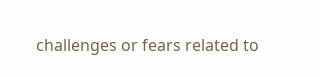challenges or fears related to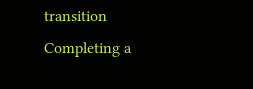transition
Completing a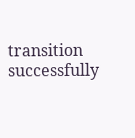transition successfully